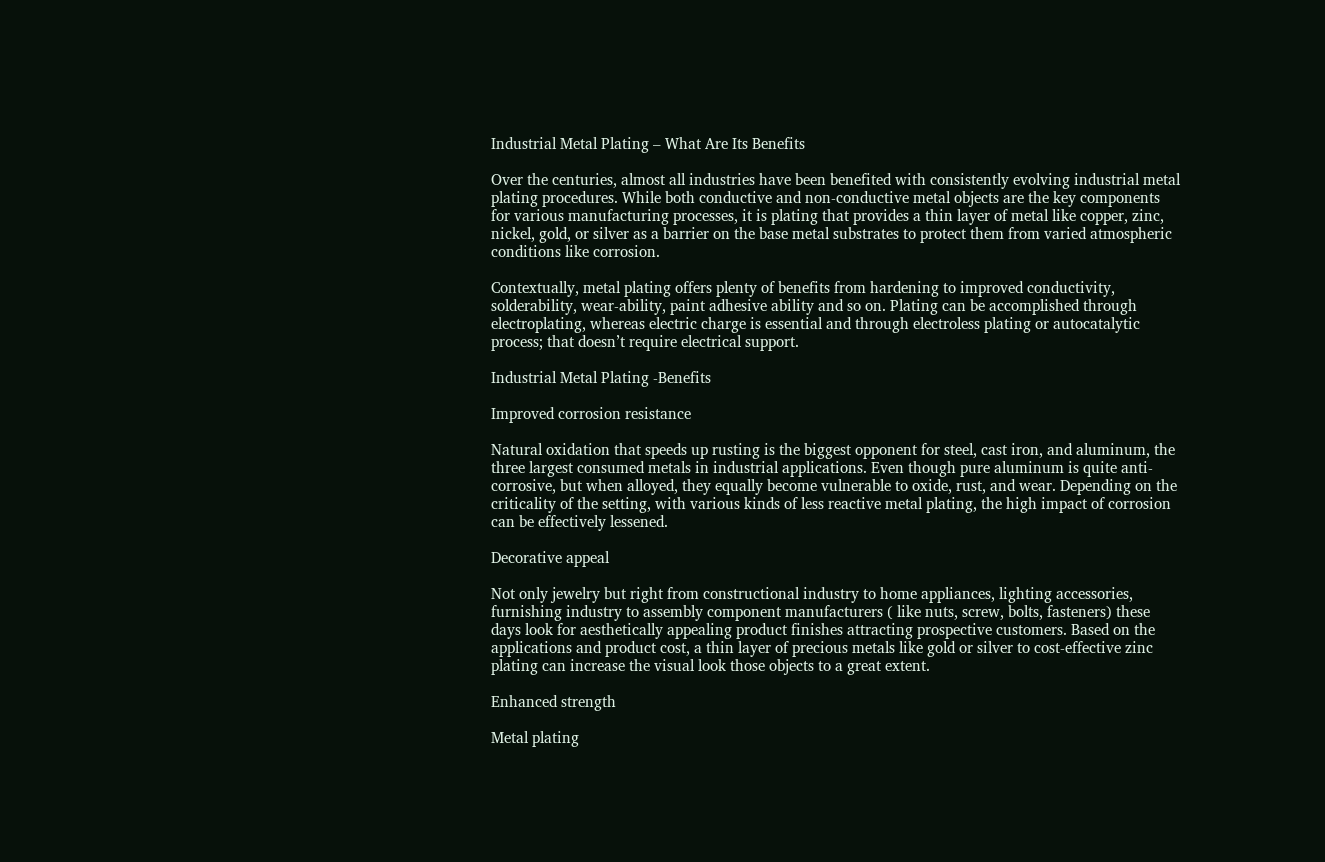Industrial Metal Plating – What Are Its Benefits

Over the centuries, almost all industries have been benefited with consistently evolving industrial metal plating procedures. While both conductive and non-conductive metal objects are the key components for various manufacturing processes, it is plating that provides a thin layer of metal like copper, zinc, nickel, gold, or silver as a barrier on the base metal substrates to protect them from varied atmospheric conditions like corrosion.

Contextually, metal plating offers plenty of benefits from hardening to improved conductivity, solderability, wear-ability, paint adhesive ability and so on. Plating can be accomplished through electroplating, whereas electric charge is essential and through electroless plating or autocatalytic process; that doesn’t require electrical support.

Industrial Metal Plating -Benefits

Improved corrosion resistance

Natural oxidation that speeds up rusting is the biggest opponent for steel, cast iron, and aluminum, the three largest consumed metals in industrial applications. Even though pure aluminum is quite anti-corrosive, but when alloyed, they equally become vulnerable to oxide, rust, and wear. Depending on the criticality of the setting, with various kinds of less reactive metal plating, the high impact of corrosion can be effectively lessened.

Decorative appeal

Not only jewelry but right from constructional industry to home appliances, lighting accessories, furnishing industry to assembly component manufacturers ( like nuts, screw, bolts, fasteners) these days look for aesthetically appealing product finishes attracting prospective customers. Based on the applications and product cost, a thin layer of precious metals like gold or silver to cost-effective zinc plating can increase the visual look those objects to a great extent.

Enhanced strength

Metal plating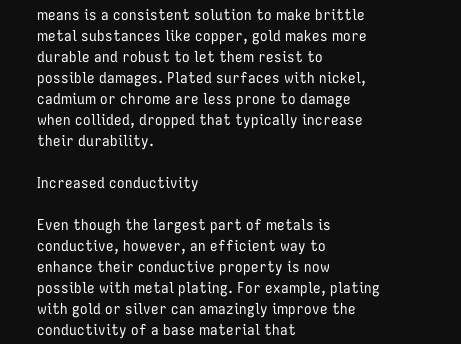means is a consistent solution to make brittle metal substances like copper, gold makes more durable and robust to let them resist to possible damages. Plated surfaces with nickel, cadmium or chrome are less prone to damage when collided, dropped that typically increase their durability.

Increased conductivity

Even though the largest part of metals is conductive, however, an efficient way to enhance their conductive property is now possible with metal plating. For example, plating with gold or silver can amazingly improve the conductivity of a base material that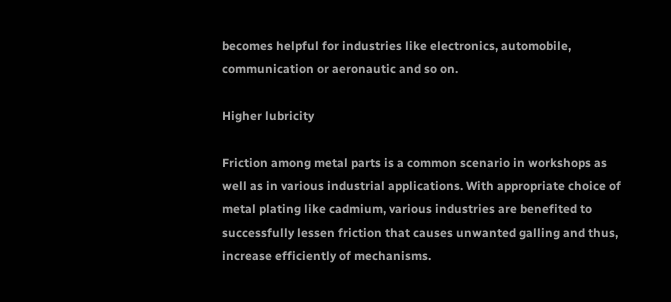becomes helpful for industries like electronics, automobile, communication or aeronautic and so on.

Higher lubricity

Friction among metal parts is a common scenario in workshops as well as in various industrial applications. With appropriate choice of metal plating like cadmium, various industries are benefited to successfully lessen friction that causes unwanted galling and thus, increase efficiently of mechanisms.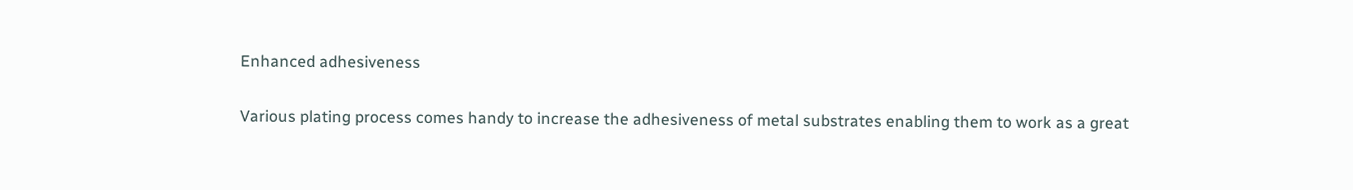Enhanced adhesiveness

Various plating process comes handy to increase the adhesiveness of metal substrates enabling them to work as a great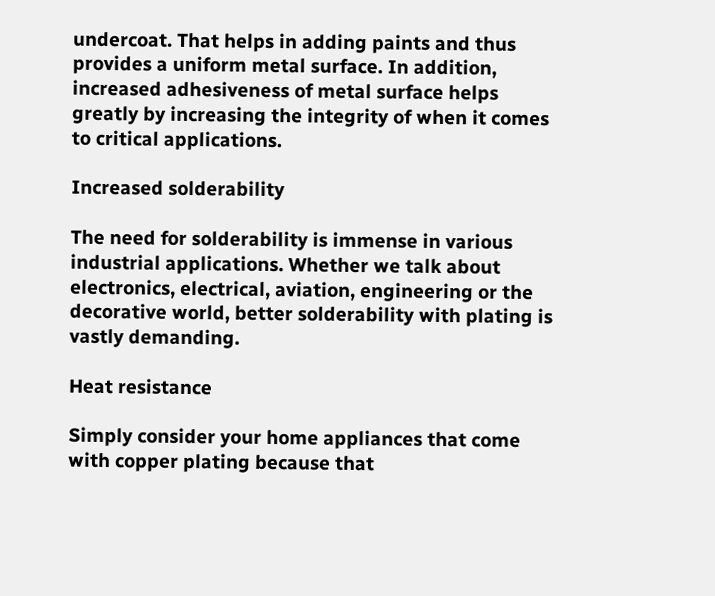undercoat. That helps in adding paints and thus provides a uniform metal surface. In addition, increased adhesiveness of metal surface helps greatly by increasing the integrity of when it comes to critical applications.

Increased solderability

The need for solderability is immense in various industrial applications. Whether we talk about electronics, electrical, aviation, engineering or the decorative world, better solderability with plating is vastly demanding.

Heat resistance

Simply consider your home appliances that come with copper plating because that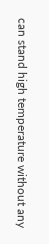can stand high temperature without any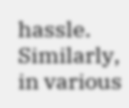hassle. Similarly, in various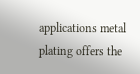applications metal plating offers the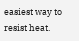easiest way to resist heat.